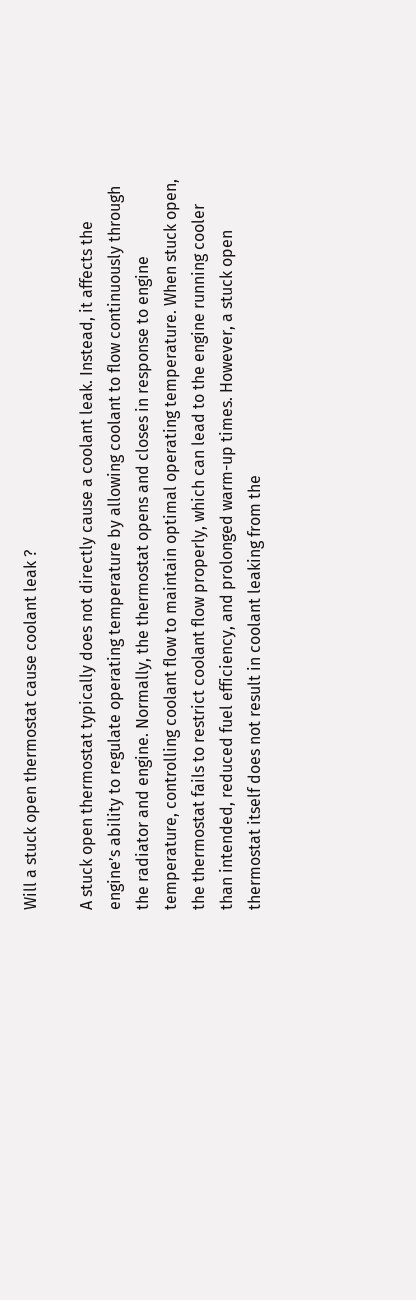Will a stuck open thermostat cause coolant leak ?

A stuck open thermostat typically does not directly cause a coolant leak. Instead, it affects the engine’s ability to regulate operating temperature by allowing coolant to flow continuously through the radiator and engine. Normally, the thermostat opens and closes in response to engine temperature, controlling coolant flow to maintain optimal operating temperature. When stuck open, the thermostat fails to restrict coolant flow properly, which can lead to the engine running cooler than intended, reduced fuel efficiency, and prolonged warm-up times. However, a stuck open thermostat itself does not result in coolant leaking from the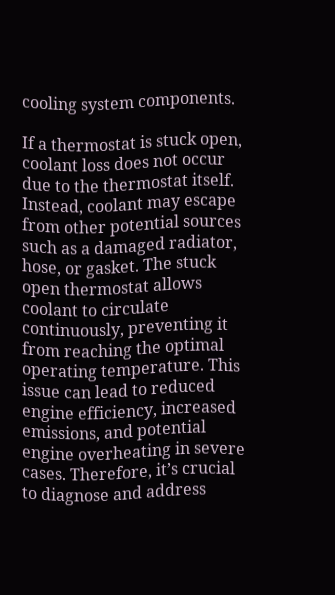cooling system components.

If a thermostat is stuck open, coolant loss does not occur due to the thermostat itself. Instead, coolant may escape from other potential sources such as a damaged radiator, hose, or gasket. The stuck open thermostat allows coolant to circulate continuously, preventing it from reaching the optimal operating temperature. This issue can lead to reduced engine efficiency, increased emissions, and potential engine overheating in severe cases. Therefore, it’s crucial to diagnose and address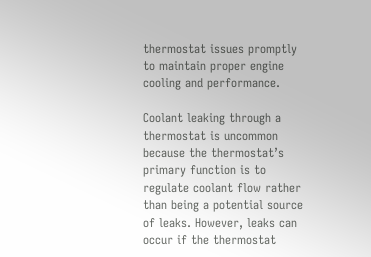thermostat issues promptly to maintain proper engine cooling and performance.

Coolant leaking through a thermostat is uncommon because the thermostat’s primary function is to regulate coolant flow rather than being a potential source of leaks. However, leaks can occur if the thermostat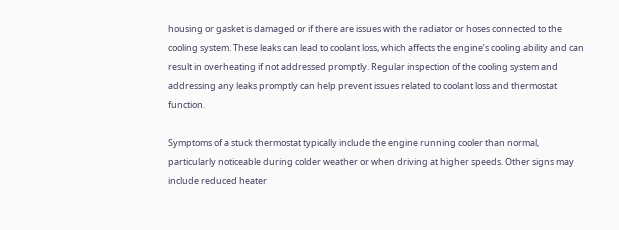housing or gasket is damaged or if there are issues with the radiator or hoses connected to the cooling system. These leaks can lead to coolant loss, which affects the engine’s cooling ability and can result in overheating if not addressed promptly. Regular inspection of the cooling system and addressing any leaks promptly can help prevent issues related to coolant loss and thermostat function.

Symptoms of a stuck thermostat typically include the engine running cooler than normal, particularly noticeable during colder weather or when driving at higher speeds. Other signs may include reduced heater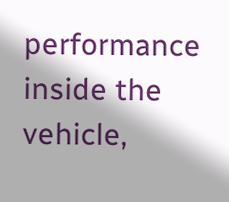performance inside the vehicle,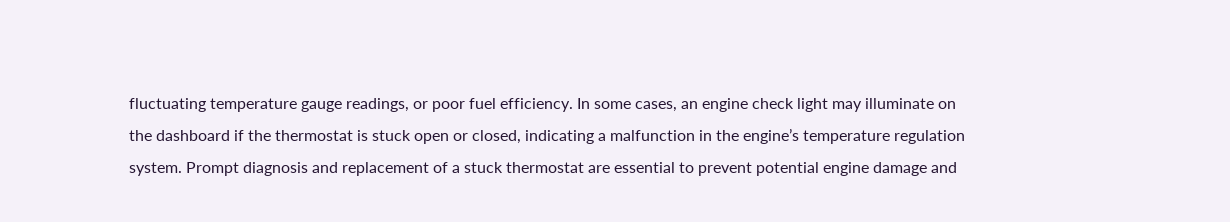fluctuating temperature gauge readings, or poor fuel efficiency. In some cases, an engine check light may illuminate on the dashboard if the thermostat is stuck open or closed, indicating a malfunction in the engine’s temperature regulation system. Prompt diagnosis and replacement of a stuck thermostat are essential to prevent potential engine damage and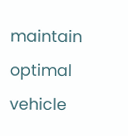maintain optimal vehicle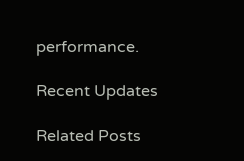performance.

Recent Updates

Related Posts